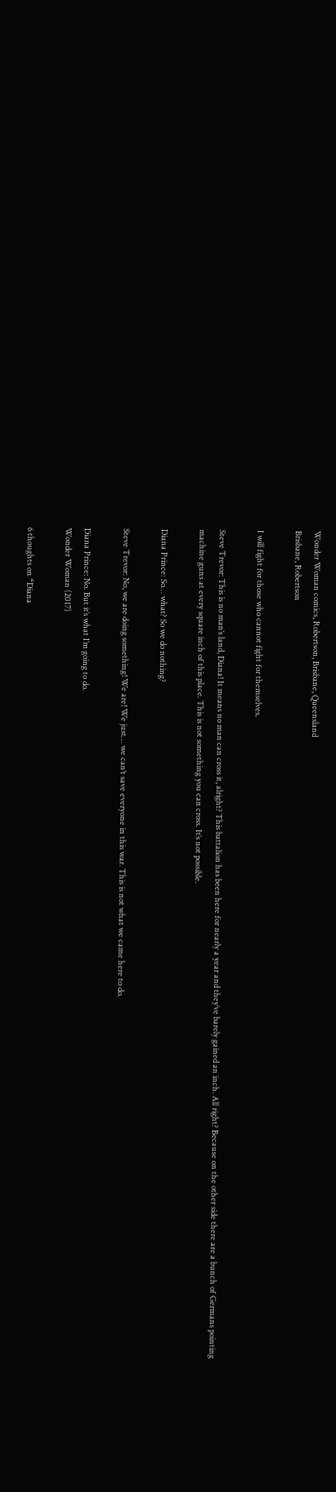Wonder Woman comics, Robertson, Brisbane, Queensland
Brisbane, Robertson

I will fight for those who cannot fight for themselves.

Steve Trevor: This is no man’s land, Diana! It means no man can cross it, alright? This battalion has been here for nearly a year and they’ve barely gained an inch. All right? Because on the other side there are a bunch of Germans pointing machine guns at every square inch of this place. This is not something you can cross. It’s not possible.

Diana Prince: So… what? So we do nothing?

Steve Trevor: No, we are doing something! We are! We just… we can’t save everyone in this war. This is not what we came here to do.

Diana Prince: No. But it’s what I’m going to do.
Wonder Woman (2017)

6 thoughts on “Diana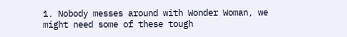1. Nobody messes around with Wonder Woman, we might need some of these tough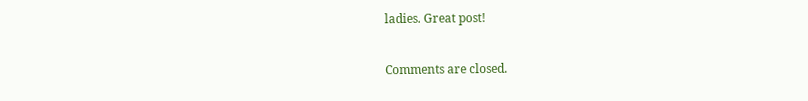ladies. Great post!

Comments are closed.